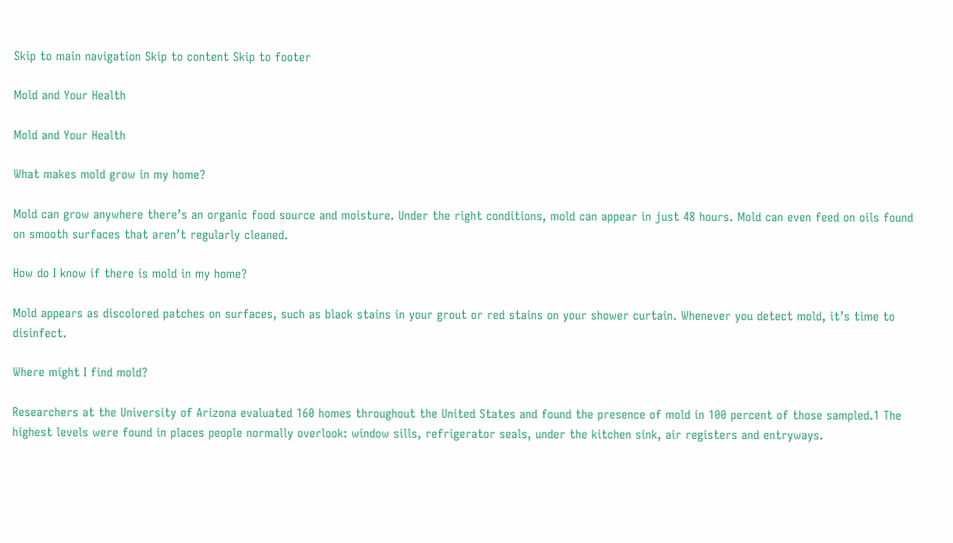Skip to main navigation Skip to content Skip to footer

Mold and Your Health

Mold and Your Health

What makes mold grow in my home?

Mold can grow anywhere there’s an organic food source and moisture. Under the right conditions, mold can appear in just 48 hours. Mold can even feed on oils found on smooth surfaces that aren’t regularly cleaned.

How do I know if there is mold in my home?

Mold appears as discolored patches on surfaces, such as black stains in your grout or red stains on your shower curtain. Whenever you detect mold, it’s time to disinfect.

Where might I find mold?

Researchers at the University of Arizona evaluated 160 homes throughout the United States and found the presence of mold in 100 percent of those sampled.1 The highest levels were found in places people normally overlook: window sills, refrigerator seals, under the kitchen sink, air registers and entryways.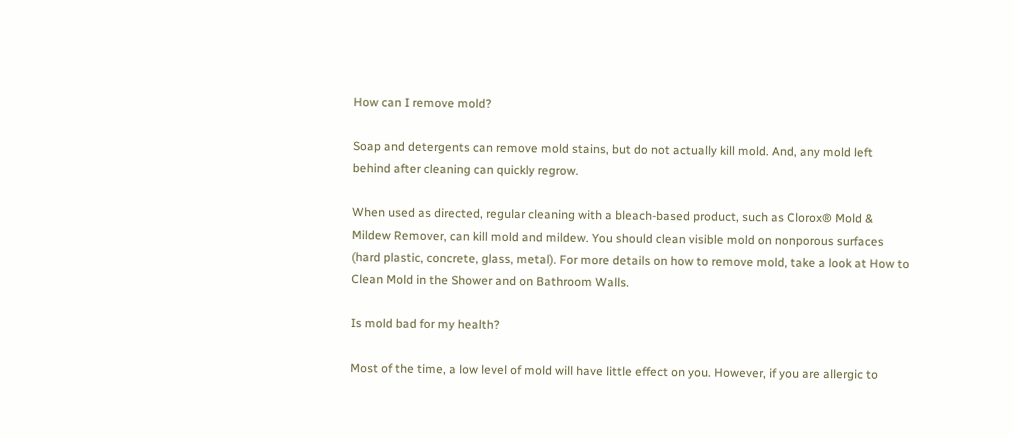How can I remove mold?

Soap and detergents can remove mold stains, but do not actually kill mold. And, any mold left behind after cleaning can quickly regrow.

When used as directed, regular cleaning with a bleach-based product, such as Clorox® Mold & Mildew Remover, can kill mold and mildew. You should clean visible mold on nonporous surfaces (hard plastic, concrete, glass, metal). For more details on how to remove mold, take a look at How to Clean Mold in the Shower and on Bathroom Walls.

Is mold bad for my health?

Most of the time, a low level of mold will have little effect on you. However, if you are allergic to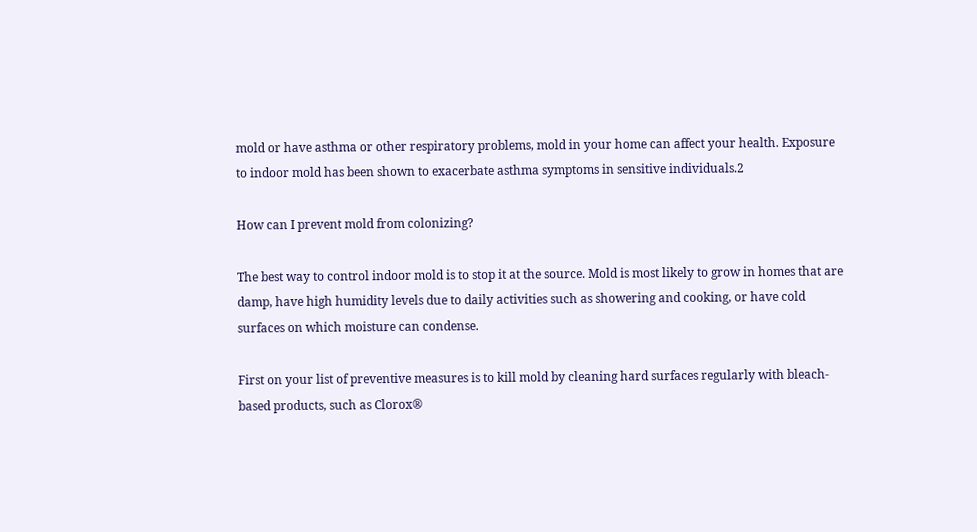mold or have asthma or other respiratory problems, mold in your home can affect your health. Exposure to indoor mold has been shown to exacerbate asthma symptoms in sensitive individuals.2

How can I prevent mold from colonizing?

The best way to control indoor mold is to stop it at the source. Mold is most likely to grow in homes that are damp, have high humidity levels due to daily activities such as showering and cooking, or have cold surfaces on which moisture can condense.

First on your list of preventive measures is to kill mold by cleaning hard surfaces regularly with bleach-based products, such as Clorox®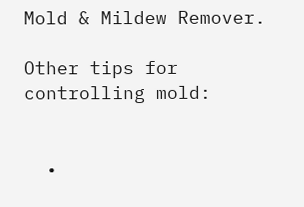Mold & Mildew Remover.

Other tips for controlling mold:


  •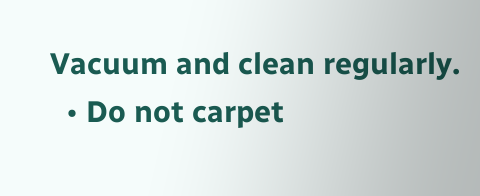Vacuum and clean regularly.
  • Do not carpet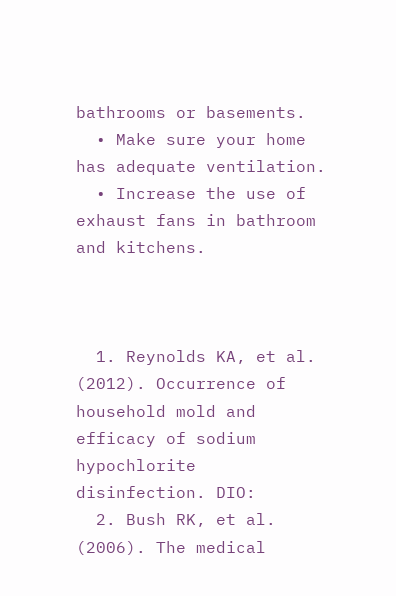bathrooms or basements.
  • Make sure your home has adequate ventilation.
  • Increase the use of exhaust fans in bathroom and kitchens.



  1. Reynolds KA, et al. (2012). Occurrence of household mold and efficacy of sodium hypochlorite disinfection. DIO:
  2. Bush RK, et al. (2006). The medical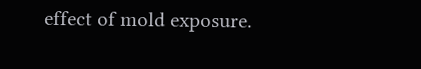effect of mold exposure.